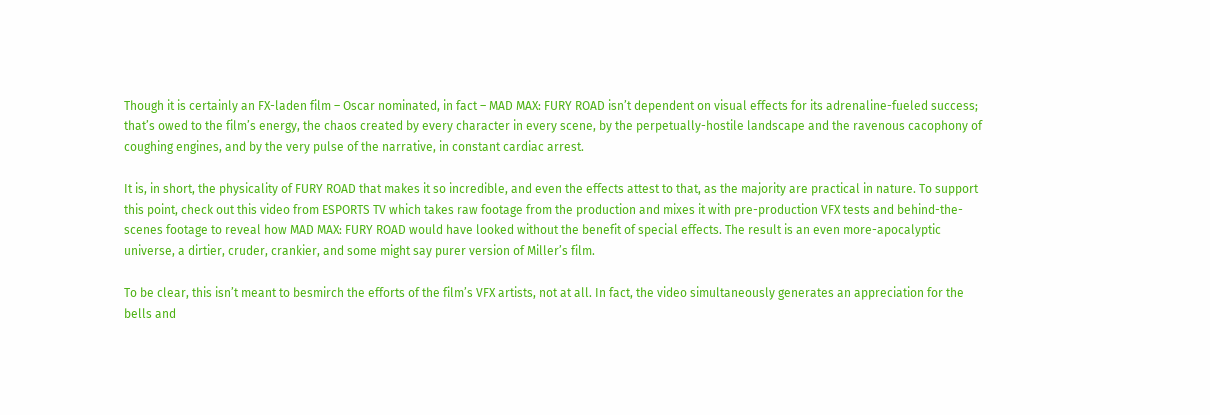Though it is certainly an FX-laden film – Oscar nominated, in fact – MAD MAX: FURY ROAD isn’t dependent on visual effects for its adrenaline-fueled success; that’s owed to the film’s energy, the chaos created by every character in every scene, by the perpetually-hostile landscape and the ravenous cacophony of coughing engines, and by the very pulse of the narrative, in constant cardiac arrest.

It is, in short, the physicality of FURY ROAD that makes it so incredible, and even the effects attest to that, as the majority are practical in nature. To support this point, check out this video from ESPORTS TV which takes raw footage from the production and mixes it with pre-production VFX tests and behind-the-scenes footage to reveal how MAD MAX: FURY ROAD would have looked without the benefit of special effects. The result is an even more-apocalyptic universe, a dirtier, cruder, crankier, and some might say purer version of Miller’s film.

To be clear, this isn’t meant to besmirch the efforts of the film’s VFX artists, not at all. In fact, the video simultaneously generates an appreciation for the bells and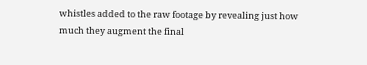whistles added to the raw footage by revealing just how much they augment the final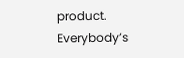product. Everybody’s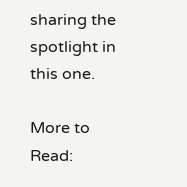sharing the spotlight in this one.

More to Read: